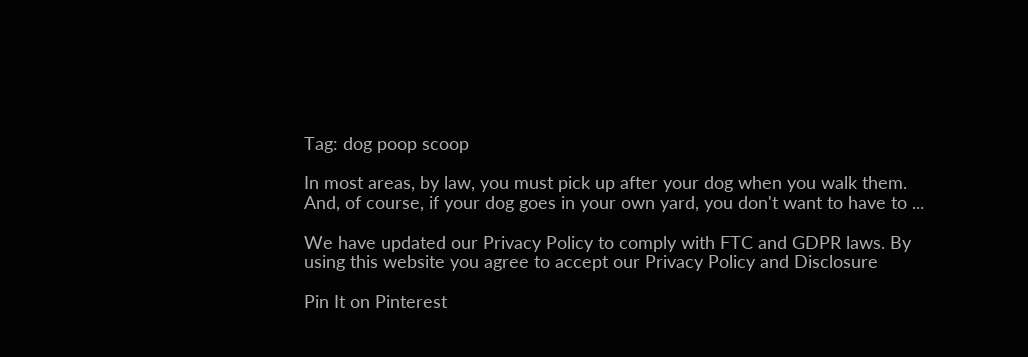Tag: dog poop scoop

In most areas, by law, you must pick up after your dog when you walk them. And, of course, if your dog goes in your own yard, you don't want to have to ...

We have updated our Privacy Policy to comply with FTC and GDPR laws. By using this website you agree to accept our Privacy Policy and Disclosure

Pin It on Pinterest